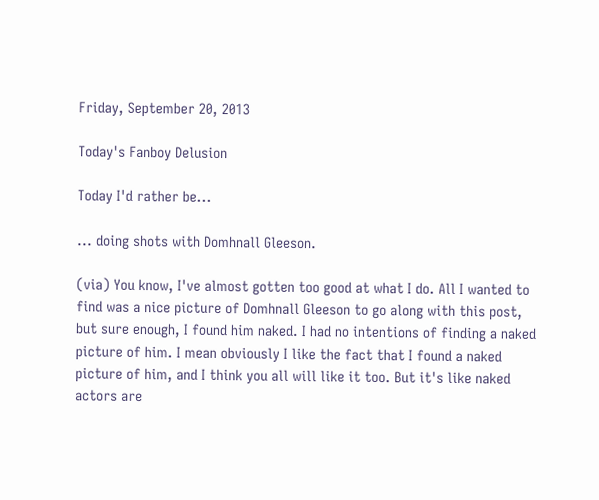Friday, September 20, 2013

Today's Fanboy Delusion

Today I'd rather be...

... doing shots with Domhnall Gleeson.

(via) You know, I've almost gotten too good at what I do. All I wanted to find was a nice picture of Domhnall Gleeson to go along with this post, but sure enough, I found him naked. I had no intentions of finding a naked picture of him. I mean obviously I like the fact that I found a naked picture of him, and I think you all will like it too. But it's like naked actors are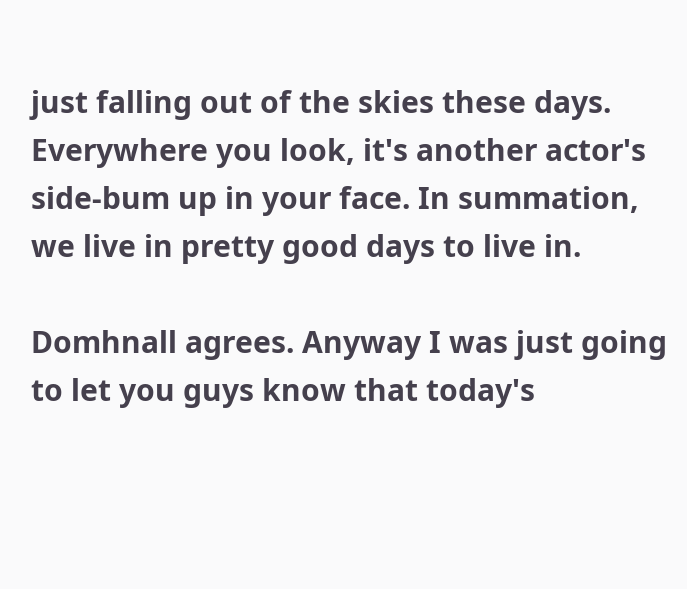just falling out of the skies these days. Everywhere you look, it's another actor's side-bum up in your face. In summation, we live in pretty good days to live in.

Domhnall agrees. Anyway I was just going to let you guys know that today's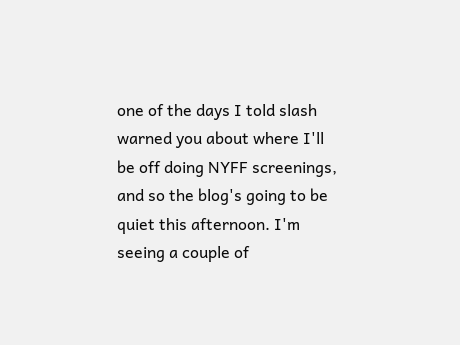one of the days I told slash warned you about where I'll be off doing NYFF screenings, and so the blog's going to be quiet this afternoon. I'm seeing a couple of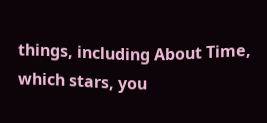things, including About Time, which stars, you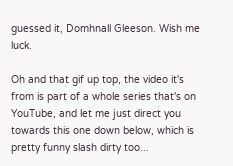guessed it, Domhnall Gleeson. Wish me luck.

Oh and that gif up top, the video it's from is part of a whole series that's on YouTube, and let me just direct you towards this one down below, which is pretty funny slash dirty too...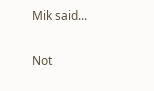Mik said...

Not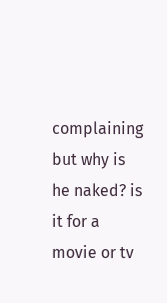complaining but why is he naked? is it for a movie or tv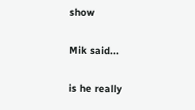show

Mik said...

is he really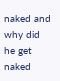naked and why did he get naked